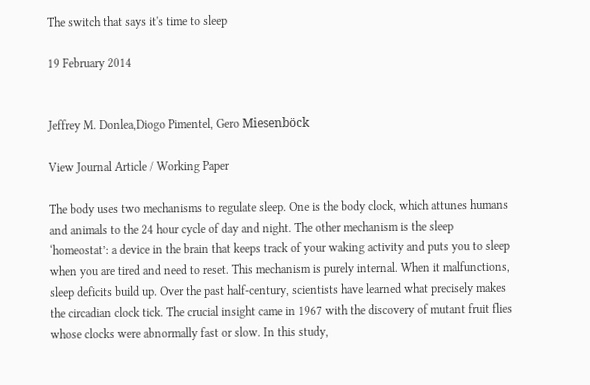The switch that says it's time to sleep

19 February 2014


Jeffrey M. Donlea,Diogo Pimentel, Gero Miesenböck

View Journal Article / Working Paper

The body uses two mechanisms to regulate sleep. One is the body clock, which attunes humans and animals to the 24 hour cycle of day and night. The other mechanism is the sleep ‘homeostat’: a device in the brain that keeps track of your waking activity and puts you to sleep when you are tired and need to reset. This mechanism is purely internal. When it malfunctions, sleep deficits build up. Over the past half-century, scientists have learned what precisely makes the circadian clock tick. The crucial insight came in 1967 with the discovery of mutant fruit flies whose clocks were abnormally fast or slow. In this study,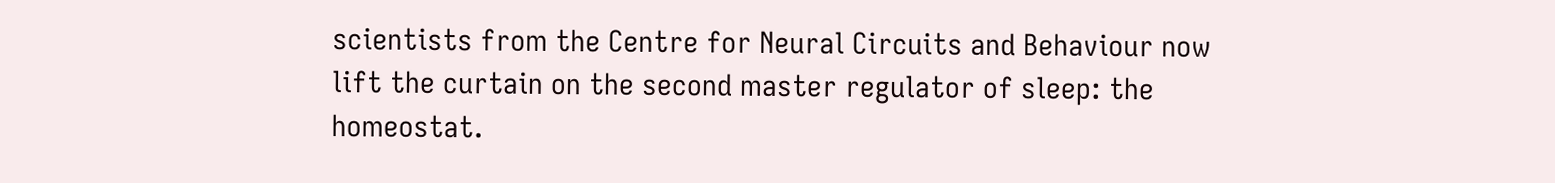scientists from the Centre for Neural Circuits and Behaviour now lift the curtain on the second master regulator of sleep: the homeostat.